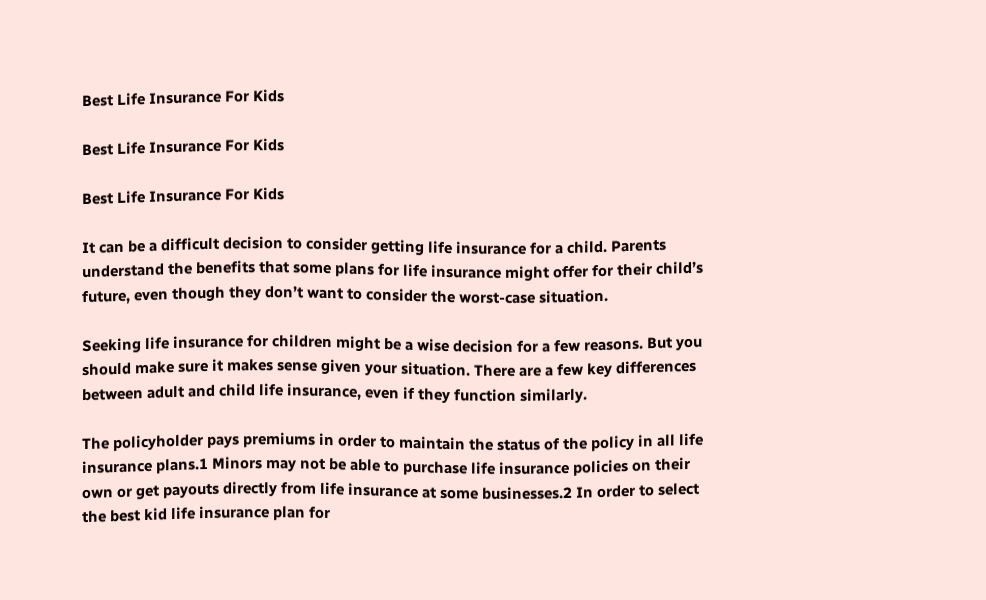Best Life Insurance For Kids

Best Life Insurance For Kids

Best Life Insurance For Kids

It can be a difficult decision to consider getting life insurance for a child. Parents understand the benefits that some plans for life insurance might offer for their child’s future, even though they don’t want to consider the worst-case situation.

Seeking life insurance for children might be a wise decision for a few reasons. But you should make sure it makes sense given your situation. There are a few key differences between adult and child life insurance, even if they function similarly.

The policyholder pays premiums in order to maintain the status of the policy in all life insurance plans.1 Minors may not be able to purchase life insurance policies on their own or get payouts directly from life insurance at some businesses.2 In order to select the best kid life insurance plan for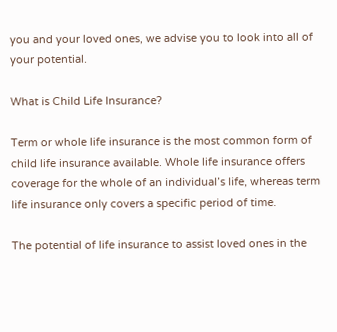you and your loved ones, we advise you to look into all of your potential.

What is Child Life Insurance?

Term or whole life insurance is the most common form of child life insurance available. Whole life insurance offers coverage for the whole of an individual’s life, whereas term life insurance only covers a specific period of time.

The potential of life insurance to assist loved ones in the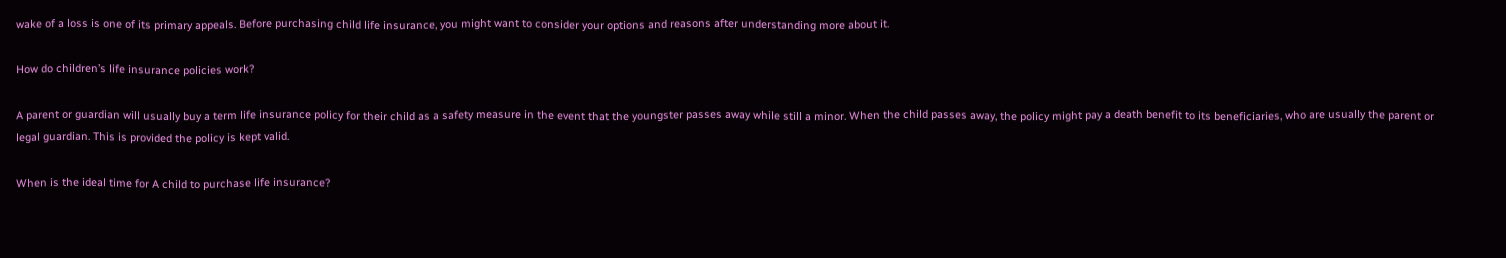wake of a loss is one of its primary appeals. Before purchasing child life insurance, you might want to consider your options and reasons after understanding more about it.

How do children’s life insurance policies work?

A parent or guardian will usually buy a term life insurance policy for their child as a safety measure in the event that the youngster passes away while still a minor. When the child passes away, the policy might pay a death benefit to its beneficiaries, who are usually the parent or legal guardian. This is provided the policy is kept valid.

When is the ideal time for A child to purchase life insurance?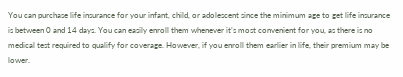You can purchase life insurance for your infant, child, or adolescent since the minimum age to get life insurance is between 0 and 14 days. You can easily enroll them whenever it’s most convenient for you, as there is no medical test required to qualify for coverage. However, if you enroll them earlier in life, their premium may be lower.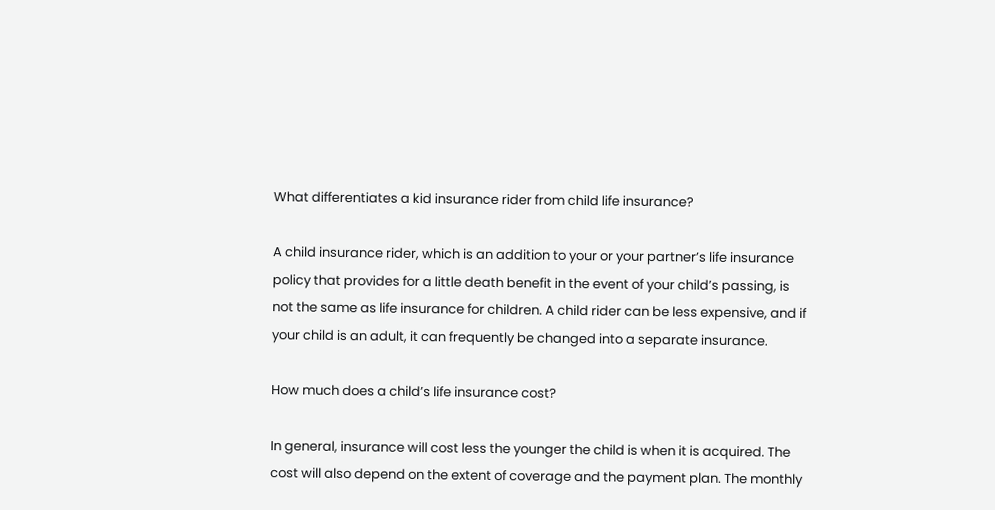What differentiates a kid insurance rider from child life insurance?

A child insurance rider, which is an addition to your or your partner’s life insurance policy that provides for a little death benefit in the event of your child’s passing, is not the same as life insurance for children. A child rider can be less expensive, and if your child is an adult, it can frequently be changed into a separate insurance.

How much does a child’s life insurance cost?

In general, insurance will cost less the younger the child is when it is acquired. The cost will also depend on the extent of coverage and the payment plan. The monthly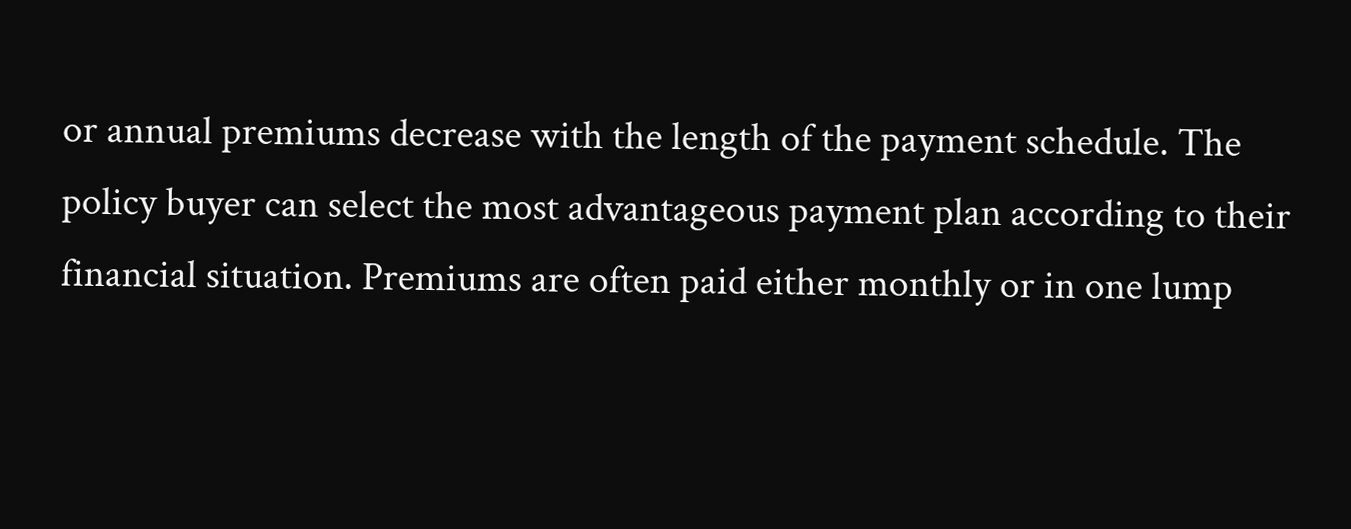or annual premiums decrease with the length of the payment schedule. The policy buyer can select the most advantageous payment plan according to their financial situation. Premiums are often paid either monthly or in one lump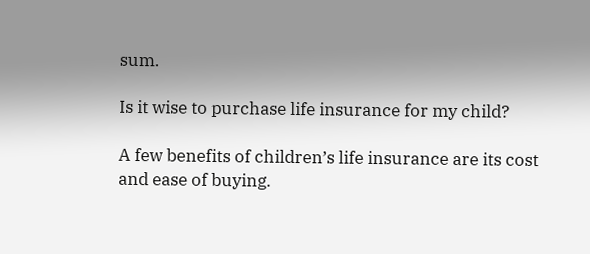sum.

Is it wise to purchase life insurance for my child?

A few benefits of children’s life insurance are its cost and ease of buying.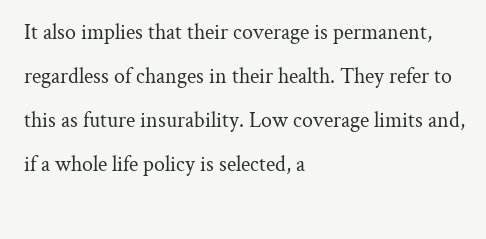It also implies that their coverage is permanent, regardless of changes in their health. They refer to this as future insurability. Low coverage limits and, if a whole life policy is selected, a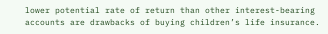lower potential rate of return than other interest-bearing accounts are drawbacks of buying children’s life insurance.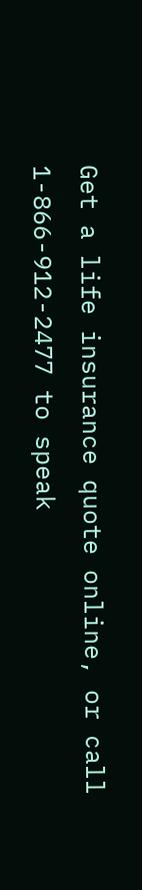Get a life insurance quote online, or call 1-866-912-2477 to speak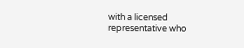with a licensed representative who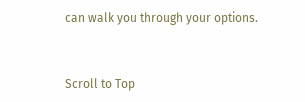can walk you through your options.


Scroll to Top